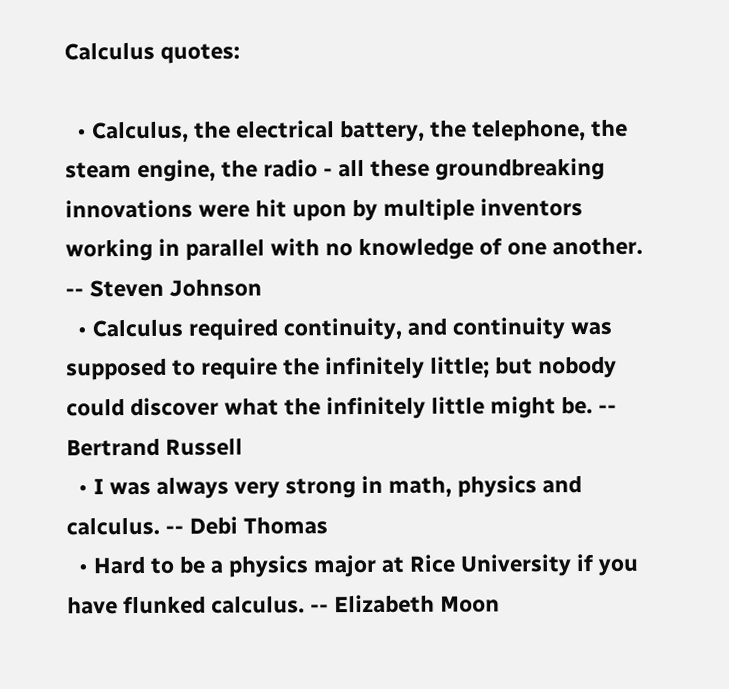Calculus quotes:

  • Calculus, the electrical battery, the telephone, the steam engine, the radio - all these groundbreaking innovations were hit upon by multiple inventors working in parallel with no knowledge of one another. -- Steven Johnson
  • Calculus required continuity, and continuity was supposed to require the infinitely little; but nobody could discover what the infinitely little might be. -- Bertrand Russell
  • I was always very strong in math, physics and calculus. -- Debi Thomas
  • Hard to be a physics major at Rice University if you have flunked calculus. -- Elizabeth Moon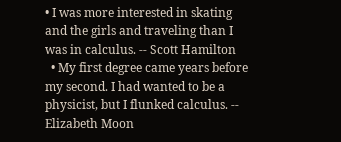• I was more interested in skating and the girls and traveling than I was in calculus. -- Scott Hamilton
  • My first degree came years before my second. I had wanted to be a physicist, but I flunked calculus. -- Elizabeth Moon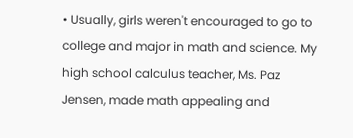• Usually, girls weren't encouraged to go to college and major in math and science. My high school calculus teacher, Ms. Paz Jensen, made math appealing and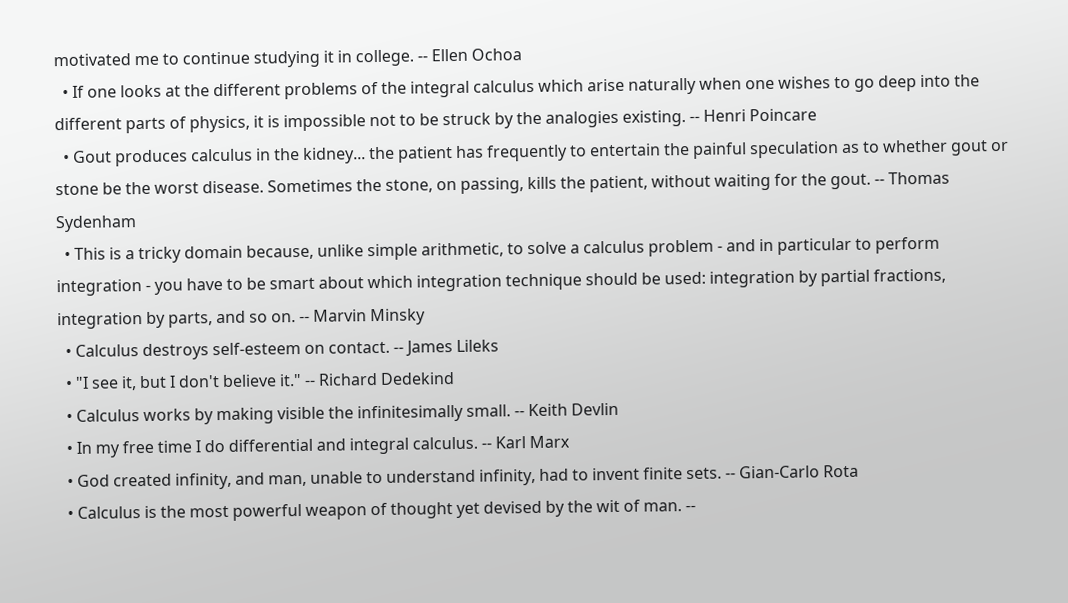motivated me to continue studying it in college. -- Ellen Ochoa
  • If one looks at the different problems of the integral calculus which arise naturally when one wishes to go deep into the different parts of physics, it is impossible not to be struck by the analogies existing. -- Henri Poincare
  • Gout produces calculus in the kidney... the patient has frequently to entertain the painful speculation as to whether gout or stone be the worst disease. Sometimes the stone, on passing, kills the patient, without waiting for the gout. -- Thomas Sydenham
  • This is a tricky domain because, unlike simple arithmetic, to solve a calculus problem - and in particular to perform integration - you have to be smart about which integration technique should be used: integration by partial fractions, integration by parts, and so on. -- Marvin Minsky
  • Calculus destroys self-esteem on contact. -- James Lileks
  • "I see it, but I don't believe it." -- Richard Dedekind
  • Calculus works by making visible the infinitesimally small. -- Keith Devlin
  • In my free time I do differential and integral calculus. -- Karl Marx
  • God created infinity, and man, unable to understand infinity, had to invent finite sets. -- Gian-Carlo Rota
  • Calculus is the most powerful weapon of thought yet devised by the wit of man. --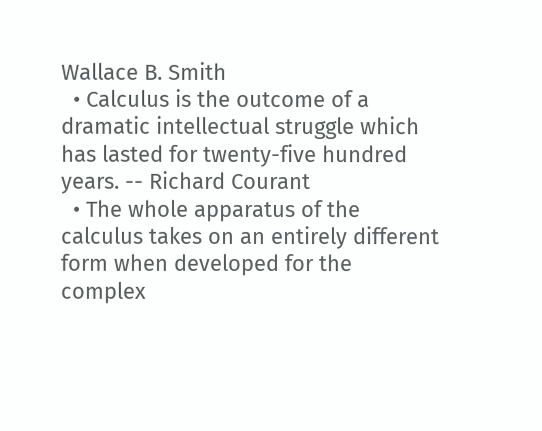Wallace B. Smith
  • Calculus is the outcome of a dramatic intellectual struggle which has lasted for twenty-five hundred years. -- Richard Courant
  • The whole apparatus of the calculus takes on an entirely different form when developed for the complex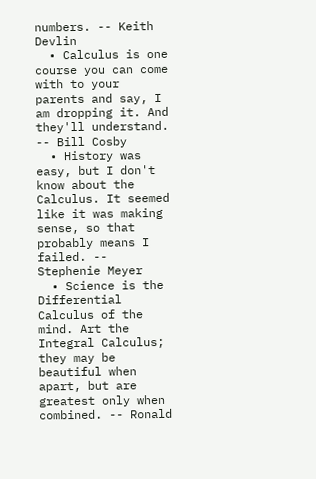numbers. -- Keith Devlin
  • Calculus is one course you can come with to your parents and say, I am dropping it. And they'll understand. -- Bill Cosby
  • History was easy, but I don't know about the Calculus. It seemed like it was making sense, so that probably means I failed. -- Stephenie Meyer
  • Science is the Differential Calculus of the mind. Art the Integral Calculus; they may be beautiful when apart, but are greatest only when combined. -- Ronald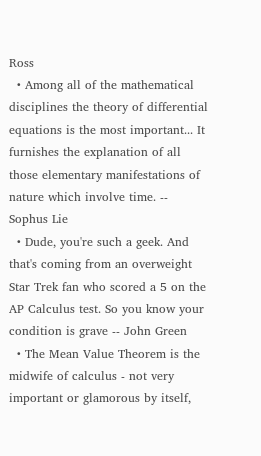Ross
  • Among all of the mathematical disciplines the theory of differential equations is the most important... It furnishes the explanation of all those elementary manifestations of nature which involve time. -- Sophus Lie
  • Dude, you're such a geek. And that's coming from an overweight Star Trek fan who scored a 5 on the AP Calculus test. So you know your condition is grave -- John Green
  • The Mean Value Theorem is the midwife of calculus - not very important or glamorous by itself,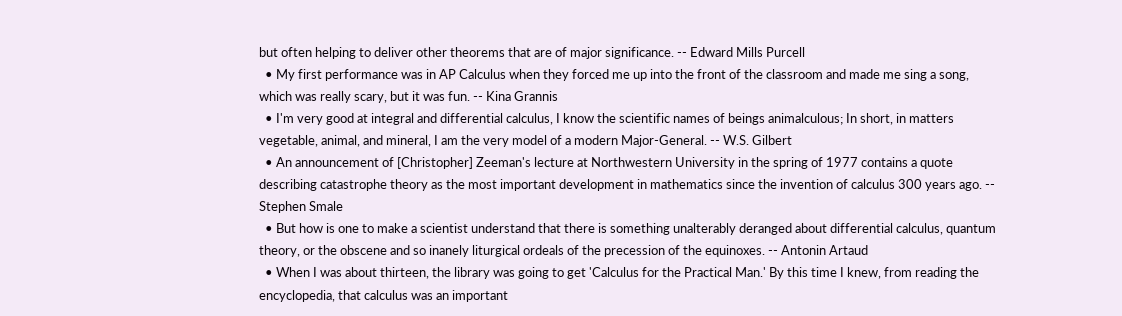but often helping to deliver other theorems that are of major significance. -- Edward Mills Purcell
  • My first performance was in AP Calculus when they forced me up into the front of the classroom and made me sing a song, which was really scary, but it was fun. -- Kina Grannis
  • I'm very good at integral and differential calculus, I know the scientific names of beings animalculous; In short, in matters vegetable, animal, and mineral, I am the very model of a modern Major-General. -- W.S. Gilbert
  • An announcement of [Christopher] Zeeman's lecture at Northwestern University in the spring of 1977 contains a quote describing catastrophe theory as the most important development in mathematics since the invention of calculus 300 years ago. -- Stephen Smale
  • But how is one to make a scientist understand that there is something unalterably deranged about differential calculus, quantum theory, or the obscene and so inanely liturgical ordeals of the precession of the equinoxes. -- Antonin Artaud
  • When I was about thirteen, the library was going to get 'Calculus for the Practical Man.' By this time I knew, from reading the encyclopedia, that calculus was an important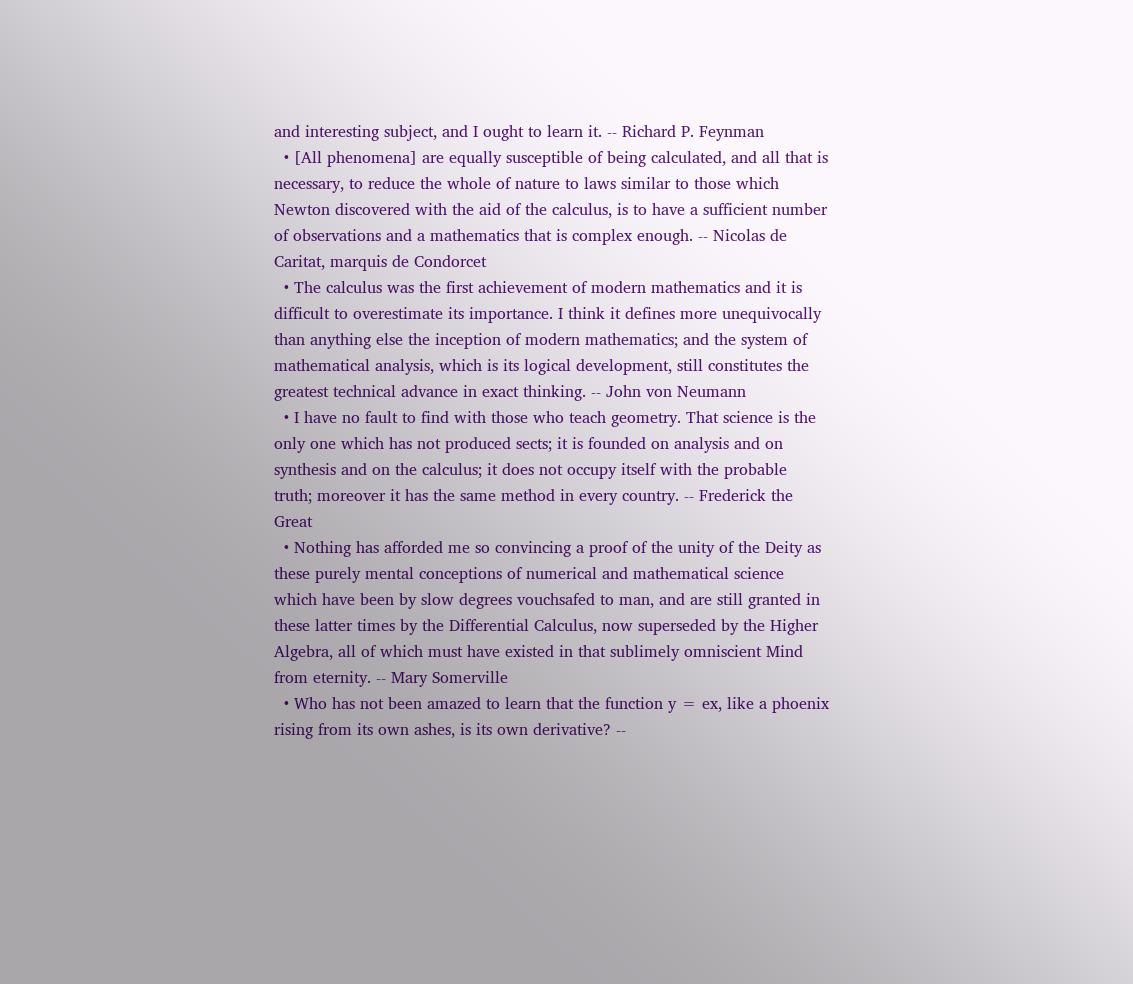and interesting subject, and I ought to learn it. -- Richard P. Feynman
  • [All phenomena] are equally susceptible of being calculated, and all that is necessary, to reduce the whole of nature to laws similar to those which Newton discovered with the aid of the calculus, is to have a sufficient number of observations and a mathematics that is complex enough. -- Nicolas de Caritat, marquis de Condorcet
  • The calculus was the first achievement of modern mathematics and it is difficult to overestimate its importance. I think it defines more unequivocally than anything else the inception of modern mathematics; and the system of mathematical analysis, which is its logical development, still constitutes the greatest technical advance in exact thinking. -- John von Neumann
  • I have no fault to find with those who teach geometry. That science is the only one which has not produced sects; it is founded on analysis and on synthesis and on the calculus; it does not occupy itself with the probable truth; moreover it has the same method in every country. -- Frederick the Great
  • Nothing has afforded me so convincing a proof of the unity of the Deity as these purely mental conceptions of numerical and mathematical science which have been by slow degrees vouchsafed to man, and are still granted in these latter times by the Differential Calculus, now superseded by the Higher Algebra, all of which must have existed in that sublimely omniscient Mind from eternity. -- Mary Somerville
  • Who has not been amazed to learn that the function y = ex, like a phoenix rising from its own ashes, is its own derivative? --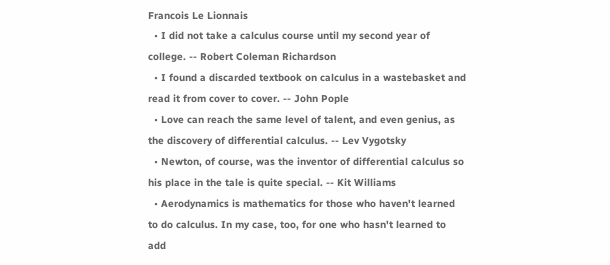Francois Le Lionnais
  • I did not take a calculus course until my second year of college. -- Robert Coleman Richardson
  • I found a discarded textbook on calculus in a wastebasket and read it from cover to cover. -- John Pople
  • Love can reach the same level of talent, and even genius, as the discovery of differential calculus. -- Lev Vygotsky
  • Newton, of course, was the inventor of differential calculus so his place in the tale is quite special. -- Kit Williams
  • Aerodynamics is mathematics for those who haven't learned to do calculus. In my case, too, for one who hasn't learned to add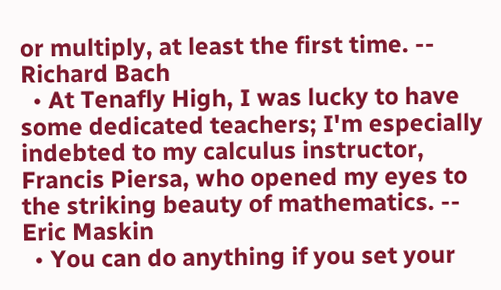or multiply, at least the first time. -- Richard Bach
  • At Tenafly High, I was lucky to have some dedicated teachers; I'm especially indebted to my calculus instructor, Francis Piersa, who opened my eyes to the striking beauty of mathematics. -- Eric Maskin
  • You can do anything if you set your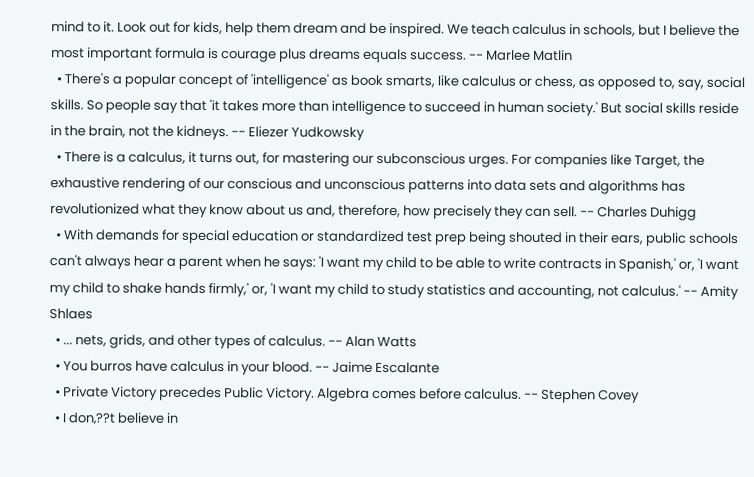mind to it. Look out for kids, help them dream and be inspired. We teach calculus in schools, but I believe the most important formula is courage plus dreams equals success. -- Marlee Matlin
  • There's a popular concept of 'intelligence' as book smarts, like calculus or chess, as opposed to, say, social skills. So people say that 'it takes more than intelligence to succeed in human society.' But social skills reside in the brain, not the kidneys. -- Eliezer Yudkowsky
  • There is a calculus, it turns out, for mastering our subconscious urges. For companies like Target, the exhaustive rendering of our conscious and unconscious patterns into data sets and algorithms has revolutionized what they know about us and, therefore, how precisely they can sell. -- Charles Duhigg
  • With demands for special education or standardized test prep being shouted in their ears, public schools can't always hear a parent when he says: 'I want my child to be able to write contracts in Spanish,' or, 'I want my child to shake hands firmly,' or, 'I want my child to study statistics and accounting, not calculus.' -- Amity Shlaes
  • ... nets, grids, and other types of calculus. -- Alan Watts
  • You burros have calculus in your blood. -- Jaime Escalante
  • Private Victory precedes Public Victory. Algebra comes before calculus. -- Stephen Covey
  • I don‚??t believe in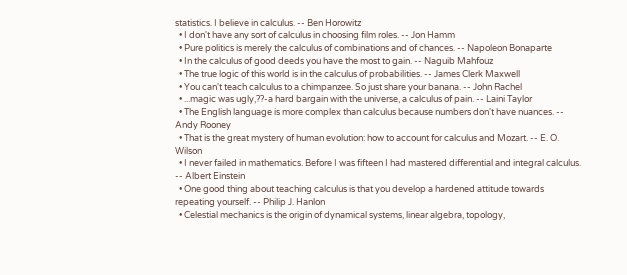statistics. I believe in calculus. -- Ben Horowitz
  • I don't have any sort of calculus in choosing film roles. -- Jon Hamm
  • Pure politics is merely the calculus of combinations and of chances. -- Napoleon Bonaparte
  • In the calculus of good deeds you have the most to gain. -- Naguib Mahfouz
  • The true logic of this world is in the calculus of probabilities. -- James Clerk Maxwell
  • You can't teach calculus to a chimpanzee. So just share your banana. -- John Rachel
  • ...magic was ugly‚??-a hard bargain with the universe, a calculus of pain. -- Laini Taylor
  • The English language is more complex than calculus because numbers don't have nuances. -- Andy Rooney
  • That is the great mystery of human evolution: how to account for calculus and Mozart. -- E. O. Wilson
  • I never failed in mathematics. Before I was fifteen I had mastered differential and integral calculus. -- Albert Einstein
  • One good thing about teaching calculus is that you develop a hardened attitude towards repeating yourself. -- Philip J. Hanlon
  • Celestial mechanics is the origin of dynamical systems, linear algebra, topology,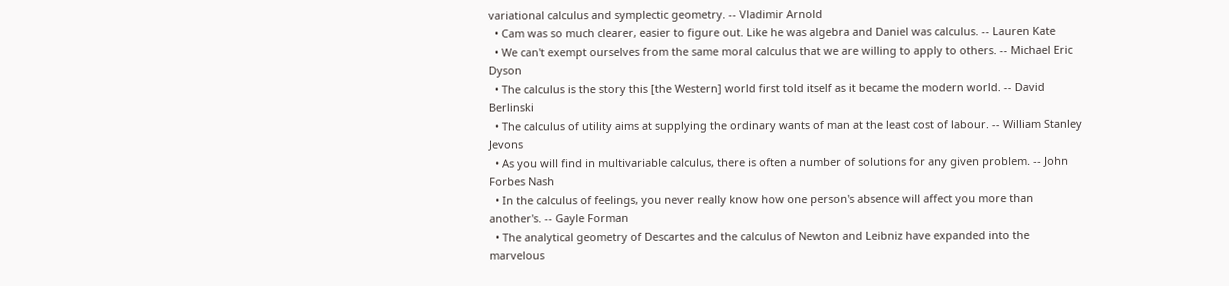variational calculus and symplectic geometry. -- Vladimir Arnold
  • Cam was so much clearer, easier to figure out. Like he was algebra and Daniel was calculus. -- Lauren Kate
  • We can't exempt ourselves from the same moral calculus that we are willing to apply to others. -- Michael Eric Dyson
  • The calculus is the story this [the Western] world first told itself as it became the modern world. -- David Berlinski
  • The calculus of utility aims at supplying the ordinary wants of man at the least cost of labour. -- William Stanley Jevons
  • As you will find in multivariable calculus, there is often a number of solutions for any given problem. -- John Forbes Nash
  • In the calculus of feelings, you never really know how one person's absence will affect you more than another's. -- Gayle Forman
  • The analytical geometry of Descartes and the calculus of Newton and Leibniz have expanded into the marvelous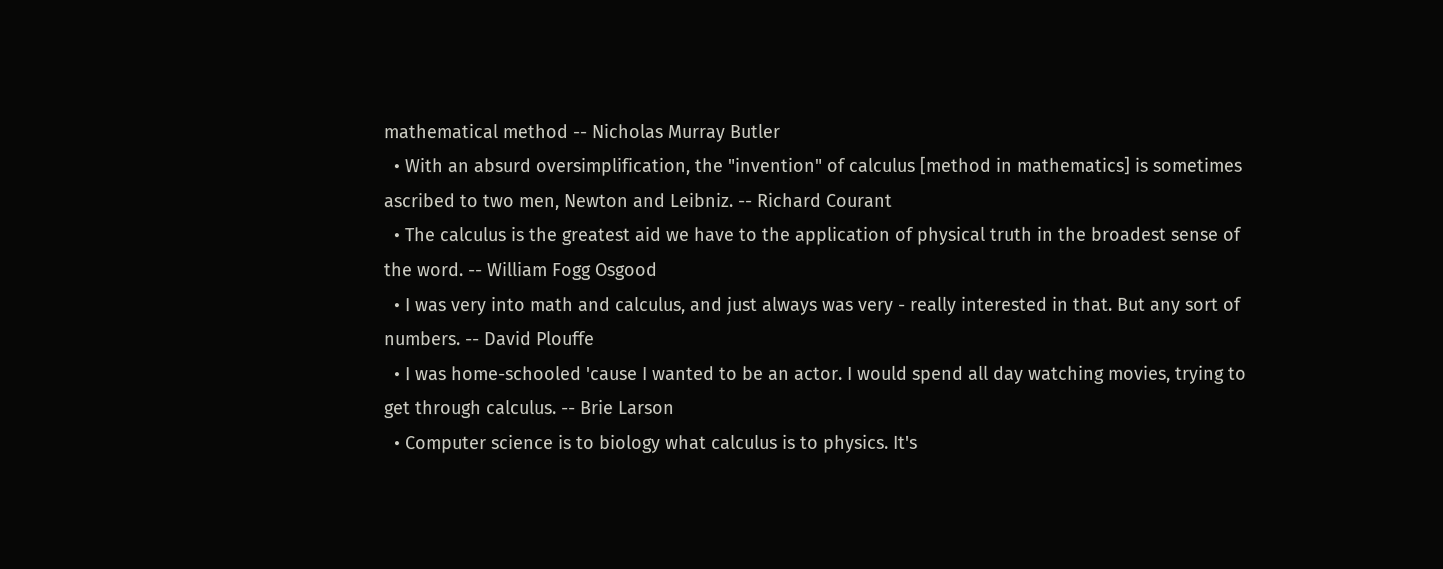mathematical method -- Nicholas Murray Butler
  • With an absurd oversimplification, the "invention" of calculus [method in mathematics] is sometimes ascribed to two men, Newton and Leibniz. -- Richard Courant
  • The calculus is the greatest aid we have to the application of physical truth in the broadest sense of the word. -- William Fogg Osgood
  • I was very into math and calculus, and just always was very - really interested in that. But any sort of numbers. -- David Plouffe
  • I was home-schooled 'cause I wanted to be an actor. I would spend all day watching movies, trying to get through calculus. -- Brie Larson
  • Computer science is to biology what calculus is to physics. It's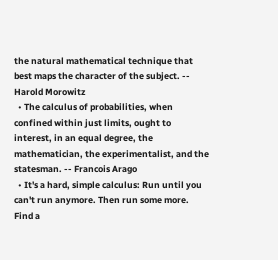the natural mathematical technique that best maps the character of the subject. -- Harold Morowitz
  • The calculus of probabilities, when confined within just limits, ought to interest, in an equal degree, the mathematician, the experimentalist, and the statesman. -- Francois Arago
  • It's a hard, simple calculus: Run until you can't run anymore. Then run some more. Find a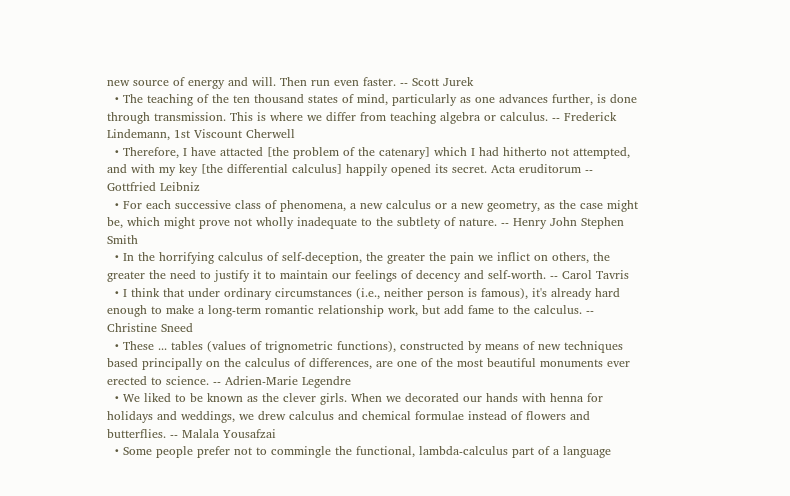new source of energy and will. Then run even faster. -- Scott Jurek
  • The teaching of the ten thousand states of mind, particularly as one advances further, is done through transmission. This is where we differ from teaching algebra or calculus. -- Frederick Lindemann, 1st Viscount Cherwell
  • Therefore, I have attacted [the problem of the catenary] which I had hitherto not attempted, and with my key [the differential calculus] happily opened its secret. Acta eruditorum -- Gottfried Leibniz
  • For each successive class of phenomena, a new calculus or a new geometry, as the case might be, which might prove not wholly inadequate to the subtlety of nature. -- Henry John Stephen Smith
  • In the horrifying calculus of self-deception, the greater the pain we inflict on others, the greater the need to justify it to maintain our feelings of decency and self-worth. -- Carol Tavris
  • I think that under ordinary circumstances (i.e., neither person is famous), it's already hard enough to make a long-term romantic relationship work, but add fame to the calculus. -- Christine Sneed
  • These ... tables (values of trignometric functions), constructed by means of new techniques based principally on the calculus of differences, are one of the most beautiful monuments ever erected to science. -- Adrien-Marie Legendre
  • We liked to be known as the clever girls. When we decorated our hands with henna for holidays and weddings, we drew calculus and chemical formulae instead of flowers and butterflies. -- Malala Yousafzai
  • Some people prefer not to commingle the functional, lambda-calculus part of a language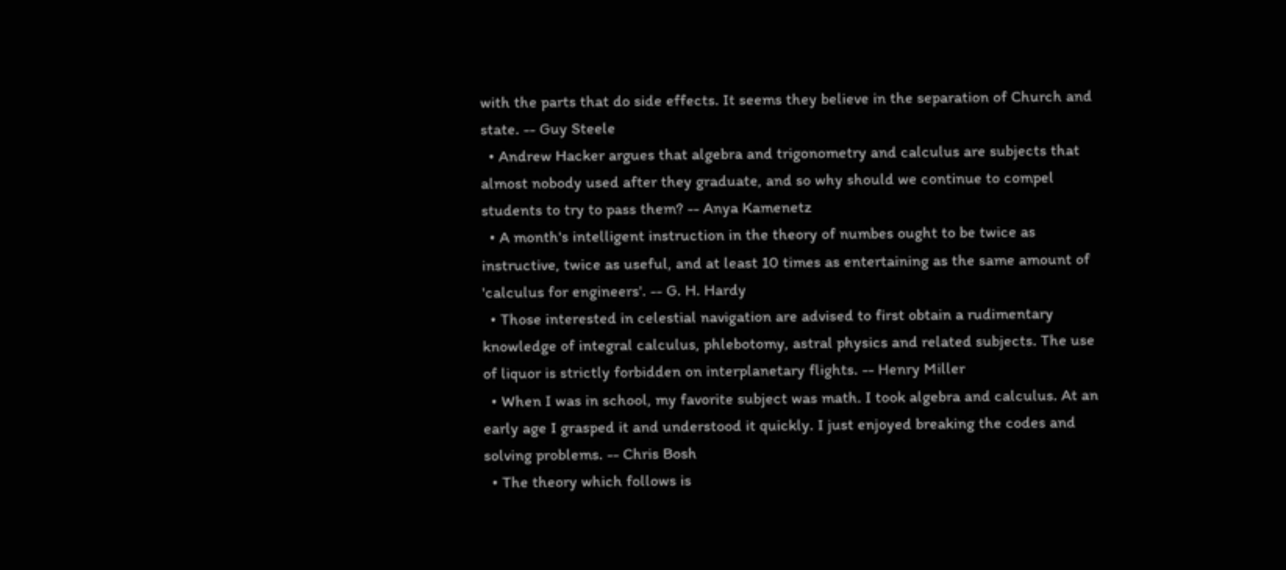with the parts that do side effects. It seems they believe in the separation of Church and state. -- Guy Steele
  • Andrew Hacker argues that algebra and trigonometry and calculus are subjects that almost nobody used after they graduate, and so why should we continue to compel students to try to pass them? -- Anya Kamenetz
  • A month's intelligent instruction in the theory of numbes ought to be twice as instructive, twice as useful, and at least 10 times as entertaining as the same amount of 'calculus for engineers'. -- G. H. Hardy
  • Those interested in celestial navigation are advised to first obtain a rudimentary knowledge of integral calculus, phlebotomy, astral physics and related subjects. The use of liquor is strictly forbidden on interplanetary flights. -- Henry Miller
  • When I was in school, my favorite subject was math. I took algebra and calculus. At an early age I grasped it and understood it quickly. I just enjoyed breaking the codes and solving problems. -- Chris Bosh
  • The theory which follows is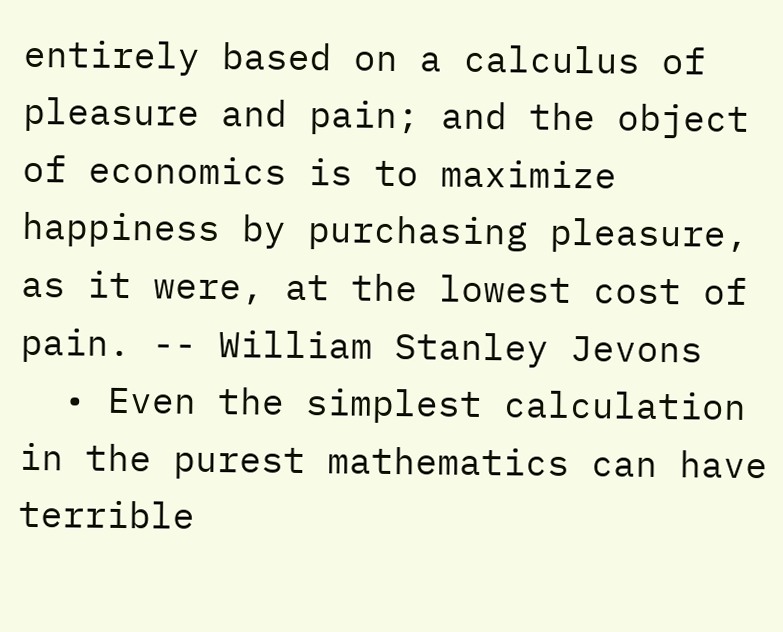entirely based on a calculus of pleasure and pain; and the object of economics is to maximize happiness by purchasing pleasure, as it were, at the lowest cost of pain. -- William Stanley Jevons
  • Even the simplest calculation in the purest mathematics can have terrible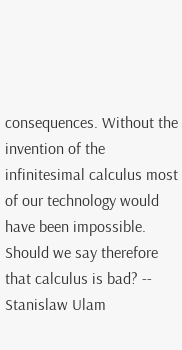consequences. Without the invention of the infinitesimal calculus most of our technology would have been impossible. Should we say therefore that calculus is bad? -- Stanislaw Ulam